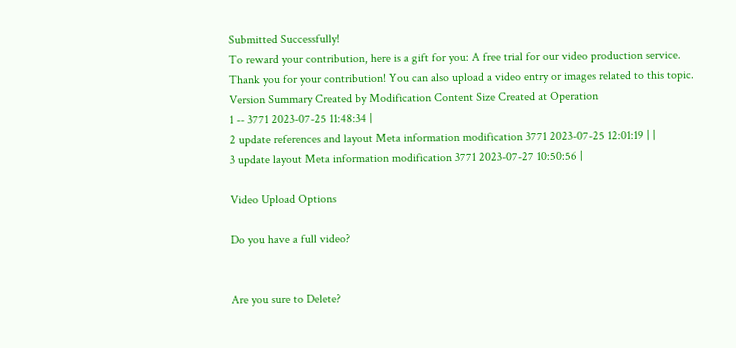Submitted Successfully!
To reward your contribution, here is a gift for you: A free trial for our video production service.
Thank you for your contribution! You can also upload a video entry or images related to this topic.
Version Summary Created by Modification Content Size Created at Operation
1 -- 3771 2023-07-25 11:48:34 |
2 update references and layout Meta information modification 3771 2023-07-25 12:01:19 | |
3 update layout Meta information modification 3771 2023-07-27 10:50:56 |

Video Upload Options

Do you have a full video?


Are you sure to Delete?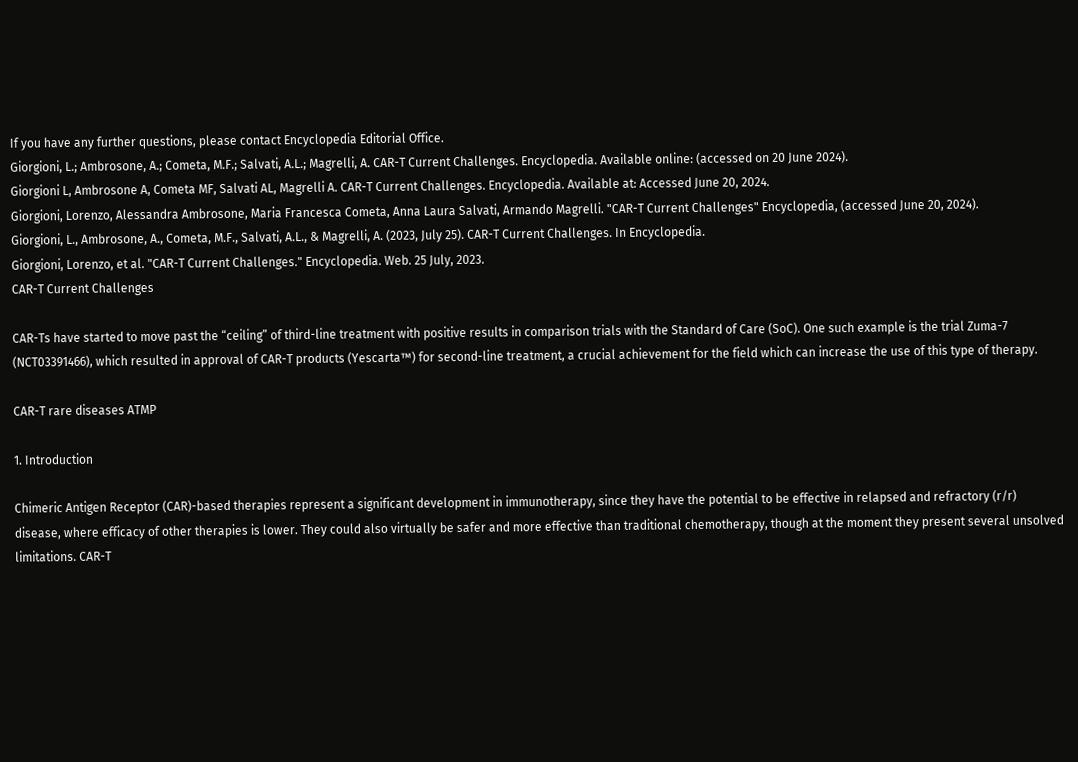If you have any further questions, please contact Encyclopedia Editorial Office.
Giorgioni, L.; Ambrosone, A.; Cometa, M.F.; Salvati, A.L.; Magrelli, A. CAR-T Current Challenges. Encyclopedia. Available online: (accessed on 20 June 2024).
Giorgioni L, Ambrosone A, Cometa MF, Salvati AL, Magrelli A. CAR-T Current Challenges. Encyclopedia. Available at: Accessed June 20, 2024.
Giorgioni, Lorenzo, Alessandra Ambrosone, Maria Francesca Cometa, Anna Laura Salvati, Armando Magrelli. "CAR-T Current Challenges" Encyclopedia, (accessed June 20, 2024).
Giorgioni, L., Ambrosone, A., Cometa, M.F., Salvati, A.L., & Magrelli, A. (2023, July 25). CAR-T Current Challenges. In Encyclopedia.
Giorgioni, Lorenzo, et al. "CAR-T Current Challenges." Encyclopedia. Web. 25 July, 2023.
CAR-T Current Challenges

CAR-Ts have started to move past the “ceiling” of third-line treatment with positive results in comparison trials with the Standard of Care (SoC). One such example is the trial Zuma-7 (NCT03391466), which resulted in approval of CAR-T products (Yescarta™) for second-line treatment, a crucial achievement for the field which can increase the use of this type of therapy.

CAR-T rare diseases ATMP

1. Introduction

Chimeric Antigen Receptor (CAR)-based therapies represent a significant development in immunotherapy, since they have the potential to be effective in relapsed and refractory (r/r) disease, where efficacy of other therapies is lower. They could also virtually be safer and more effective than traditional chemotherapy, though at the moment they present several unsolved limitations. CAR-T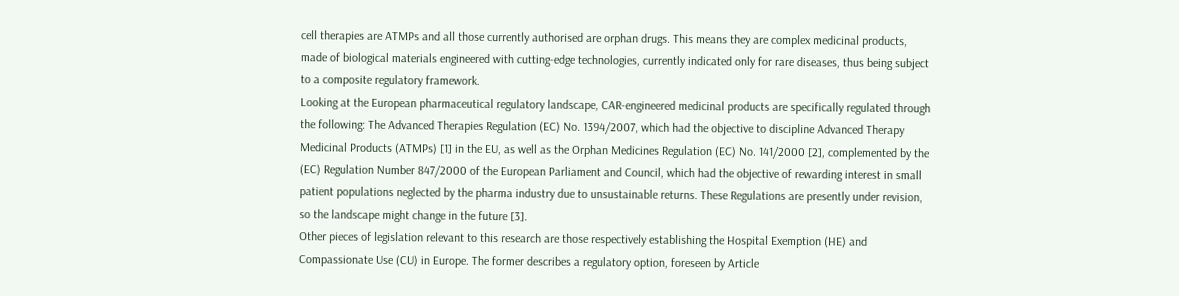cell therapies are ATMPs and all those currently authorised are orphan drugs. This means they are complex medicinal products, made of biological materials engineered with cutting-edge technologies, currently indicated only for rare diseases, thus being subject to a composite regulatory framework.
Looking at the European pharmaceutical regulatory landscape, CAR-engineered medicinal products are specifically regulated through the following: The Advanced Therapies Regulation (EC) No. 1394/2007, which had the objective to discipline Advanced Therapy Medicinal Products (ATMPs) [1] in the EU, as well as the Orphan Medicines Regulation (EC) No. 141/2000 [2], complemented by the (EC) Regulation Number 847/2000 of the European Parliament and Council, which had the objective of rewarding interest in small patient populations neglected by the pharma industry due to unsustainable returns. These Regulations are presently under revision, so the landscape might change in the future [3].
Other pieces of legislation relevant to this research are those respectively establishing the Hospital Exemption (HE) and Compassionate Use (CU) in Europe. The former describes a regulatory option, foreseen by Article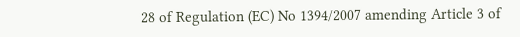28 of Regulation (EC) No 1394/2007 amending Article 3 of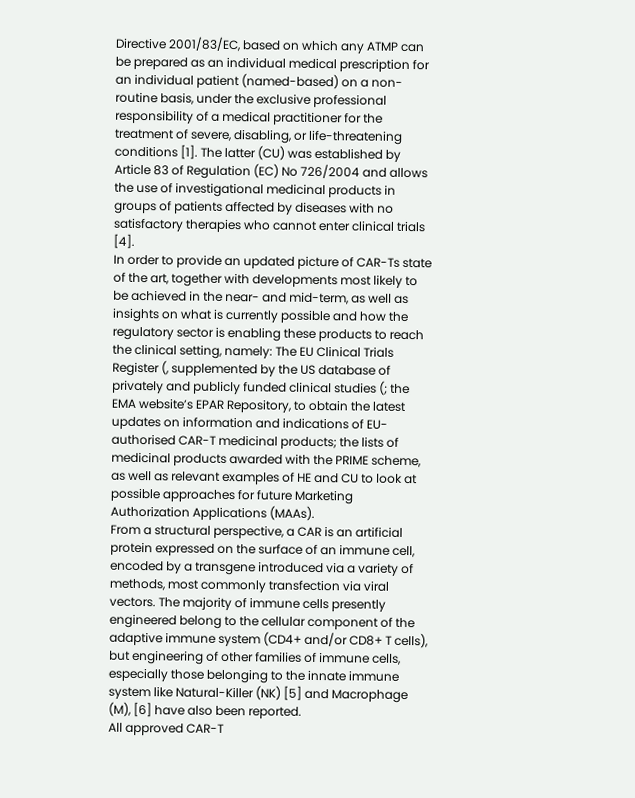Directive 2001/83/EC, based on which any ATMP can be prepared as an individual medical prescription for an individual patient (named-based) on a non-routine basis, under the exclusive professional responsibility of a medical practitioner for the treatment of severe, disabling, or life-threatening conditions [1]. The latter (CU) was established by Article 83 of Regulation (EC) No 726/2004 and allows the use of investigational medicinal products in groups of patients affected by diseases with no satisfactory therapies who cannot enter clinical trials [4].
In order to provide an updated picture of CAR-Ts state of the art, together with developments most likely to be achieved in the near- and mid-term, as well as insights on what is currently possible and how the regulatory sector is enabling these products to reach the clinical setting, namely: The EU Clinical Trials Register (, supplemented by the US database of privately and publicly funded clinical studies (; the EMA website’s EPAR Repository, to obtain the latest updates on information and indications of EU-authorised CAR-T medicinal products; the lists of medicinal products awarded with the PRIME scheme, as well as relevant examples of HE and CU to look at possible approaches for future Marketing Authorization Applications (MAAs).
From a structural perspective, a CAR is an artificial protein expressed on the surface of an immune cell, encoded by a transgene introduced via a variety of methods, most commonly transfection via viral vectors. The majority of immune cells presently engineered belong to the cellular component of the adaptive immune system (CD4+ and/or CD8+ T cells), but engineering of other families of immune cells, especially those belonging to the innate immune system like Natural-Killer (NK) [5] and Macrophage (M), [6] have also been reported.
All approved CAR-T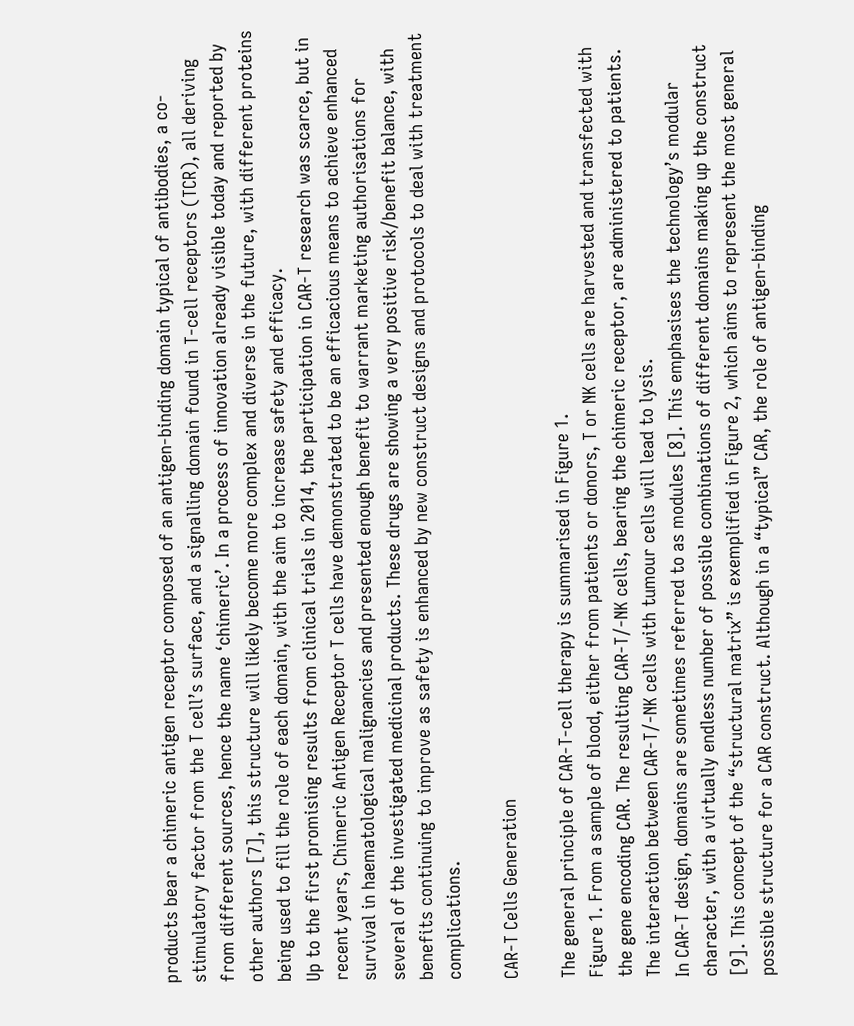products bear a chimeric antigen receptor composed of an antigen-binding domain typical of antibodies, a co-stimulatory factor from the T cell’s surface, and a signalling domain found in T-cell receptors (TCR), all deriving from different sources, hence the name ‘chimeric’. In a process of innovation already visible today and reported by other authors [7], this structure will likely become more complex and diverse in the future, with different proteins being used to fill the role of each domain, with the aim to increase safety and efficacy.
Up to the first promising results from clinical trials in 2014, the participation in CAR-T research was scarce, but in recent years, Chimeric Antigen Receptor T cells have demonstrated to be an efficacious means to achieve enhanced survival in haematological malignancies and presented enough benefit to warrant marketing authorisations for several of the investigated medicinal products. These drugs are showing a very positive risk/benefit balance, with benefits continuing to improve as safety is enhanced by new construct designs and protocols to deal with treatment complications.

CAR-T Cells Generation

The general principle of CAR-T-cell therapy is summarised in Figure 1.
Figure 1. From a sample of blood, either from patients or donors, T or NK cells are harvested and transfected with the gene encoding CAR. The resulting CAR-T/-NK cells, bearing the chimeric receptor, are administered to patients. The interaction between CAR-T/-NK cells with tumour cells will lead to lysis.
In CAR-T design, domains are sometimes referred to as modules [8]. This emphasises the technology’s modular character, with a virtually endless number of possible combinations of different domains making up the construct [9]. This concept of the “structural matrix” is exemplified in Figure 2, which aims to represent the most general possible structure for a CAR construct. Although in a “typical” CAR, the role of antigen-binding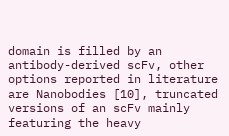domain is filled by an antibody-derived scFv, other options reported in literature are Nanobodies [10], truncated versions of an scFv mainly featuring the heavy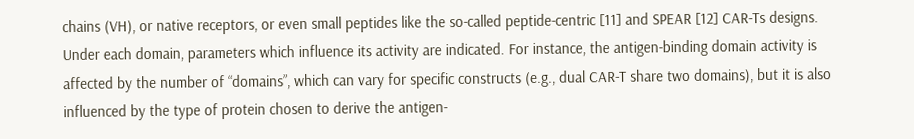chains (VH), or native receptors, or even small peptides like the so-called peptide-centric [11] and SPEAR [12] CAR-Ts designs. Under each domain, parameters which influence its activity are indicated. For instance, the antigen-binding domain activity is affected by the number of “domains”, which can vary for specific constructs (e.g., dual CAR-T share two domains), but it is also influenced by the type of protein chosen to derive the antigen-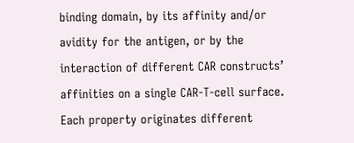binding domain, by its affinity and/or avidity for the antigen, or by the interaction of different CAR constructs’ affinities on a single CAR-T-cell surface. Each property originates different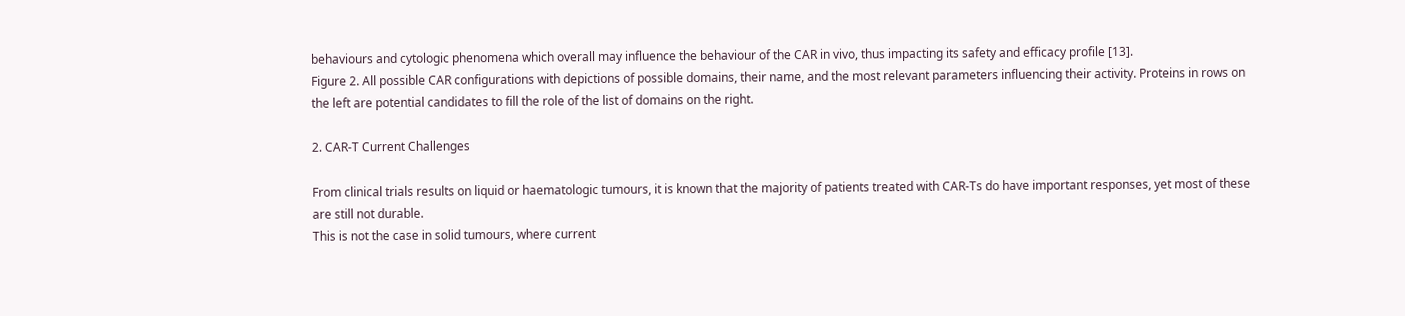behaviours and cytologic phenomena which overall may influence the behaviour of the CAR in vivo, thus impacting its safety and efficacy profile [13].
Figure 2. All possible CAR configurations with depictions of possible domains, their name, and the most relevant parameters influencing their activity. Proteins in rows on the left are potential candidates to fill the role of the list of domains on the right.

2. CAR-T Current Challenges

From clinical trials results on liquid or haematologic tumours, it is known that the majority of patients treated with CAR-Ts do have important responses, yet most of these are still not durable.
This is not the case in solid tumours, where current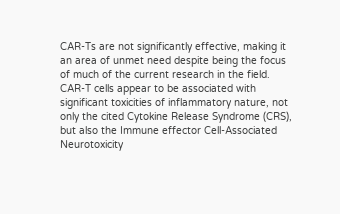CAR-Ts are not significantly effective, making it an area of unmet need despite being the focus of much of the current research in the field.
CAR-T cells appear to be associated with significant toxicities of inflammatory nature, not only the cited Cytokine Release Syndrome (CRS), but also the Immune effector Cell-Associated Neurotoxicity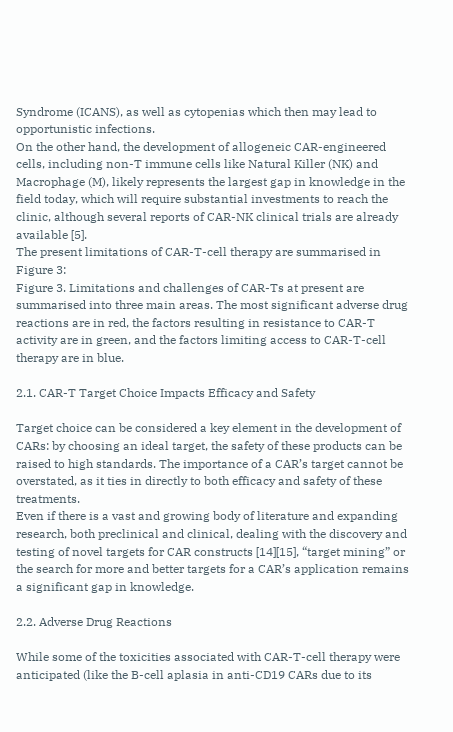Syndrome (ICANS), as well as cytopenias which then may lead to opportunistic infections.
On the other hand, the development of allogeneic CAR-engineered cells, including non-T immune cells like Natural Killer (NK) and Macrophage (M), likely represents the largest gap in knowledge in the field today, which will require substantial investments to reach the clinic, although several reports of CAR-NK clinical trials are already available [5].
The present limitations of CAR-T-cell therapy are summarised in Figure 3:
Figure 3. Limitations and challenges of CAR-Ts at present are summarised into three main areas. The most significant adverse drug reactions are in red, the factors resulting in resistance to CAR-T activity are in green, and the factors limiting access to CAR-T-cell therapy are in blue.

2.1. CAR-T Target Choice Impacts Efficacy and Safety

Target choice can be considered a key element in the development of CARs: by choosing an ideal target, the safety of these products can be raised to high standards. The importance of a CAR’s target cannot be overstated, as it ties in directly to both efficacy and safety of these treatments.
Even if there is a vast and growing body of literature and expanding research, both preclinical and clinical, dealing with the discovery and testing of novel targets for CAR constructs [14][15], “target mining” or the search for more and better targets for a CAR’s application remains a significant gap in knowledge.

2.2. Adverse Drug Reactions

While some of the toxicities associated with CAR-T-cell therapy were anticipated (like the B-cell aplasia in anti-CD19 CARs due to its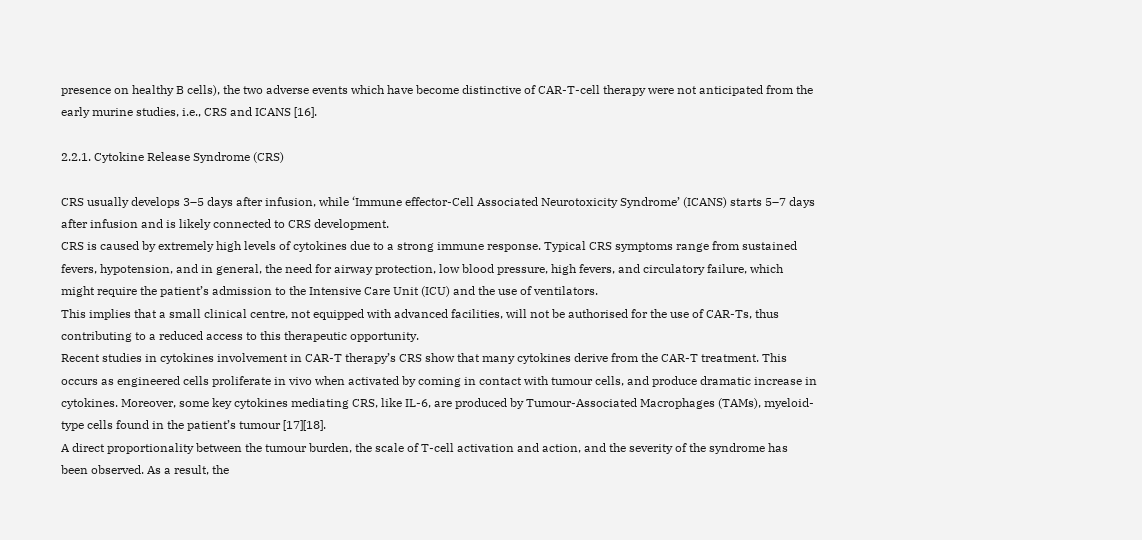presence on healthy B cells), the two adverse events which have become distinctive of CAR-T-cell therapy were not anticipated from the early murine studies, i.e., CRS and ICANS [16].

2.2.1. Cytokine Release Syndrome (CRS)

CRS usually develops 3–5 days after infusion, while ‘Immune effector-Cell Associated Neurotoxicity Syndrome’ (ICANS) starts 5–7 days after infusion and is likely connected to CRS development.
CRS is caused by extremely high levels of cytokines due to a strong immune response. Typical CRS symptoms range from sustained fevers, hypotension, and in general, the need for airway protection, low blood pressure, high fevers, and circulatory failure, which might require the patient’s admission to the Intensive Care Unit (ICU) and the use of ventilators.
This implies that a small clinical centre, not equipped with advanced facilities, will not be authorised for the use of CAR-Ts, thus contributing to a reduced access to this therapeutic opportunity.
Recent studies in cytokines involvement in CAR-T therapy’s CRS show that many cytokines derive from the CAR-T treatment. This occurs as engineered cells proliferate in vivo when activated by coming in contact with tumour cells, and produce dramatic increase in cytokines. Moreover, some key cytokines mediating CRS, like IL-6, are produced by Tumour-Associated Macrophages (TAMs), myeloid-type cells found in the patient’s tumour [17][18].
A direct proportionality between the tumour burden, the scale of T-cell activation and action, and the severity of the syndrome has been observed. As a result, the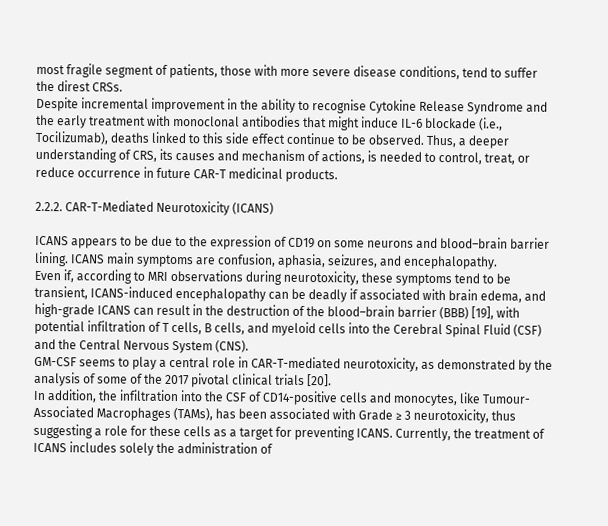most fragile segment of patients, those with more severe disease conditions, tend to suffer the direst CRSs.
Despite incremental improvement in the ability to recognise Cytokine Release Syndrome and the early treatment with monoclonal antibodies that might induce IL-6 blockade (i.e., Tocilizumab), deaths linked to this side effect continue to be observed. Thus, a deeper understanding of CRS, its causes and mechanism of actions, is needed to control, treat, or reduce occurrence in future CAR-T medicinal products.

2.2.2. CAR-T-Mediated Neurotoxicity (ICANS)

ICANS appears to be due to the expression of CD19 on some neurons and blood–brain barrier lining. ICANS main symptoms are confusion, aphasia, seizures, and encephalopathy.
Even if, according to MRI observations during neurotoxicity, these symptoms tend to be transient, ICANS-induced encephalopathy can be deadly if associated with brain edema, and high-grade ICANS can result in the destruction of the blood–brain barrier (BBB) [19], with potential infiltration of T cells, B cells, and myeloid cells into the Cerebral Spinal Fluid (CSF) and the Central Nervous System (CNS).
GM-CSF seems to play a central role in CAR-T-mediated neurotoxicity, as demonstrated by the analysis of some of the 2017 pivotal clinical trials [20].
In addition, the infiltration into the CSF of CD14-positive cells and monocytes, like Tumour-Associated Macrophages (TAMs), has been associated with Grade ≥ 3 neurotoxicity, thus suggesting a role for these cells as a target for preventing ICANS. Currently, the treatment of ICANS includes solely the administration of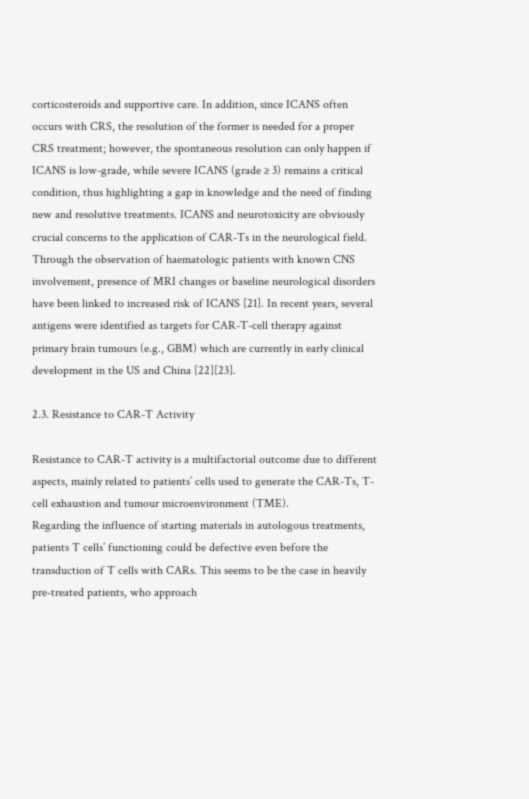corticosteroids and supportive care. In addition, since ICANS often occurs with CRS, the resolution of the former is needed for a proper CRS treatment; however, the spontaneous resolution can only happen if ICANS is low-grade, while severe ICANS (grade ≥ 3) remains a critical condition, thus highlighting a gap in knowledge and the need of finding new and resolutive treatments. ICANS and neurotoxicity are obviously crucial concerns to the application of CAR-Ts in the neurological field. Through the observation of haematologic patients with known CNS involvement, presence of MRI changes or baseline neurological disorders have been linked to increased risk of ICANS [21]. In recent years, several antigens were identified as targets for CAR-T-cell therapy against primary brain tumours (e.g., GBM) which are currently in early clinical development in the US and China [22][23].

2.3. Resistance to CAR-T Activity

Resistance to CAR-T activity is a multifactorial outcome due to different aspects, mainly related to patients’ cells used to generate the CAR-Ts, T-cell exhaustion and tumour microenvironment (TME).
Regarding the influence of starting materials in autologous treatments, patients T cells’ functioning could be defective even before the transduction of T cells with CARs. This seems to be the case in heavily pre-treated patients, who approach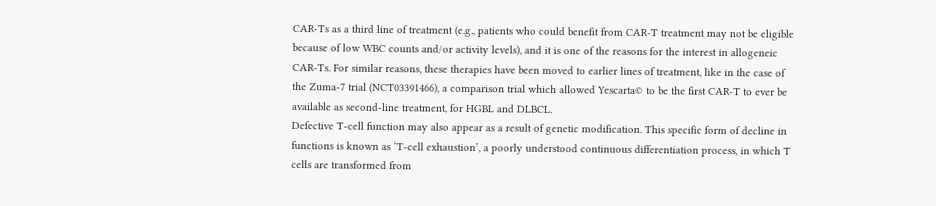CAR-Ts as a third line of treatment (e.g., patients who could benefit from CAR-T treatment may not be eligible because of low WBC counts and/or activity levels), and it is one of the reasons for the interest in allogeneic CAR-Ts. For similar reasons, these therapies have been moved to earlier lines of treatment, like in the case of the Zuma-7 trial (NCT03391466), a comparison trial which allowed Yescarta© to be the first CAR-T to ever be available as second-line treatment, for HGBL and DLBCL.
Defective T-cell function may also appear as a result of genetic modification. This specific form of decline in functions is known as ‘T-cell exhaustion’, a poorly understood continuous differentiation process, in which T cells are transformed from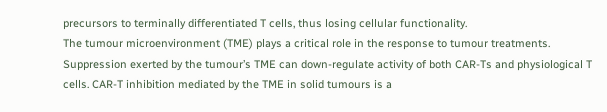precursors to terminally differentiated T cells, thus losing cellular functionality.
The tumour microenvironment (TME) plays a critical role in the response to tumour treatments. Suppression exerted by the tumour’s TME can down-regulate activity of both CAR-Ts and physiological T cells. CAR-T inhibition mediated by the TME in solid tumours is a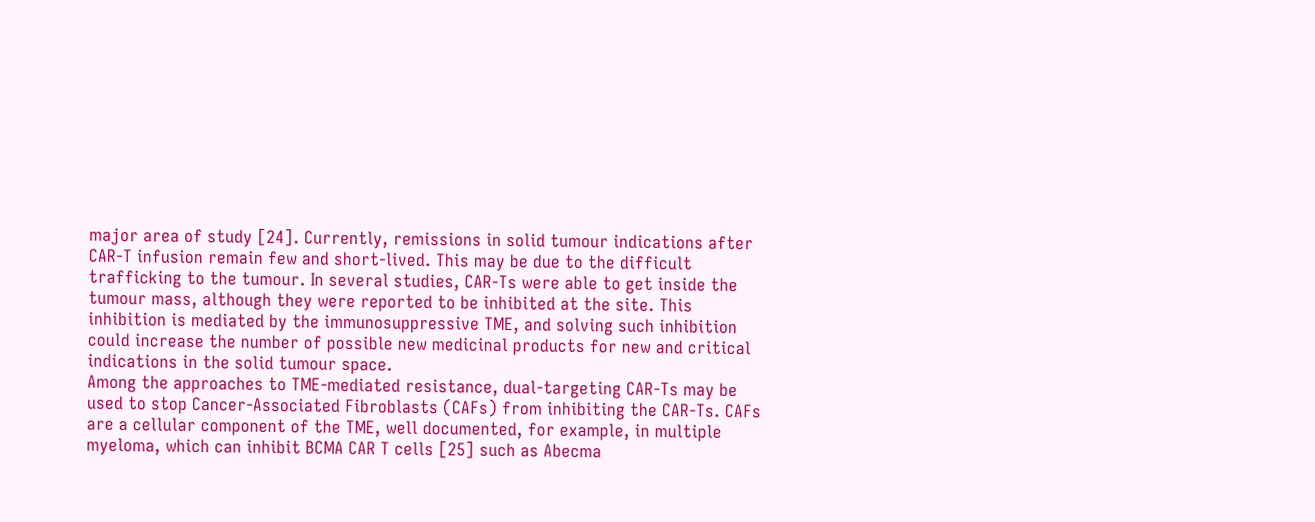major area of study [24]. Currently, remissions in solid tumour indications after CAR-T infusion remain few and short-lived. This may be due to the difficult trafficking to the tumour. In several studies, CAR-Ts were able to get inside the tumour mass, although they were reported to be inhibited at the site. This inhibition is mediated by the immunosuppressive TME, and solving such inhibition could increase the number of possible new medicinal products for new and critical indications in the solid tumour space.
Among the approaches to TME-mediated resistance, dual-targeting CAR-Ts may be used to stop Cancer-Associated Fibroblasts (CAFs) from inhibiting the CAR-Ts. CAFs are a cellular component of the TME, well documented, for example, in multiple myeloma, which can inhibit BCMA CAR T cells [25] such as Abecma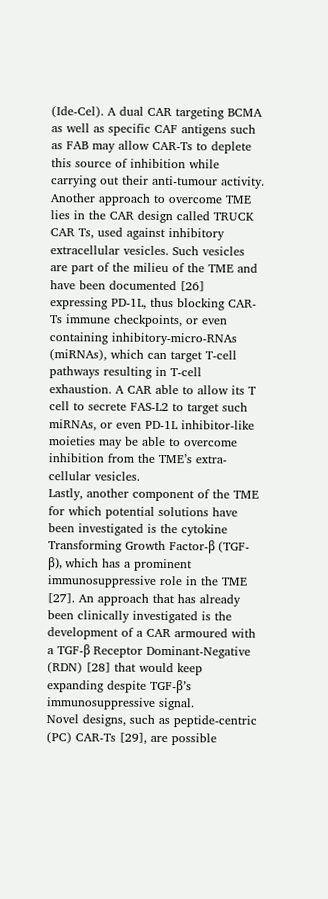(Ide-Cel). A dual CAR targeting BCMA as well as specific CAF antigens such as FAB may allow CAR-Ts to deplete this source of inhibition while carrying out their anti-tumour activity.
Another approach to overcome TME lies in the CAR design called TRUCK CAR Ts, used against inhibitory extracellular vesicles. Such vesicles are part of the milieu of the TME and have been documented [26] expressing PD-1L, thus blocking CAR-Ts immune checkpoints, or even containing inhibitory-micro-RNAs (miRNAs), which can target T-cell pathways resulting in T-cell exhaustion. A CAR able to allow its T cell to secrete FAS-L2 to target such miRNAs, or even PD-1L inhibitor-like moieties may be able to overcome inhibition from the TME’s extra-cellular vesicles.
Lastly, another component of the TME for which potential solutions have been investigated is the cytokine Transforming Growth Factor-β (TGF-β), which has a prominent immunosuppressive role in the TME [27]. An approach that has already been clinically investigated is the development of a CAR armoured with a TGF-β Receptor Dominant-Negative (RDN) [28] that would keep expanding despite TGF-β’s immunosuppressive signal.
Novel designs, such as peptide-centric (PC) CAR-Ts [29], are possible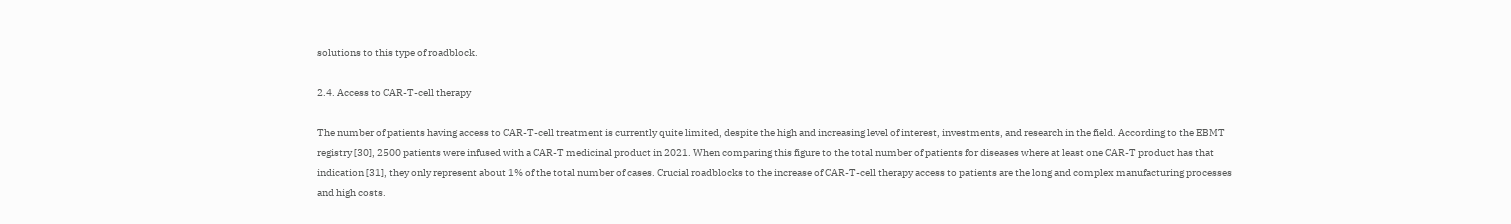solutions to this type of roadblock.

2.4. Access to CAR-T-cell therapy

The number of patients having access to CAR-T-cell treatment is currently quite limited, despite the high and increasing level of interest, investments, and research in the field. According to the EBMT registry [30], 2500 patients were infused with a CAR-T medicinal product in 2021. When comparing this figure to the total number of patients for diseases where at least one CAR-T product has that indication [31], they only represent about 1% of the total number of cases. Crucial roadblocks to the increase of CAR-T-cell therapy access to patients are the long and complex manufacturing processes and high costs.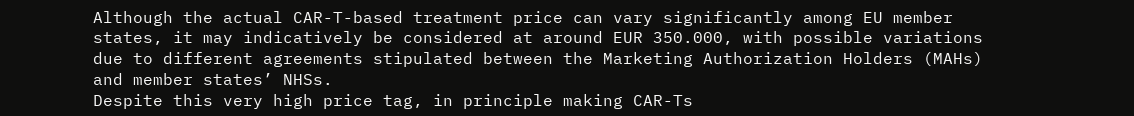Although the actual CAR-T-based treatment price can vary significantly among EU member states, it may indicatively be considered at around EUR 350.000, with possible variations due to different agreements stipulated between the Marketing Authorization Holders (MAHs) and member states’ NHSs.
Despite this very high price tag, in principle making CAR-Ts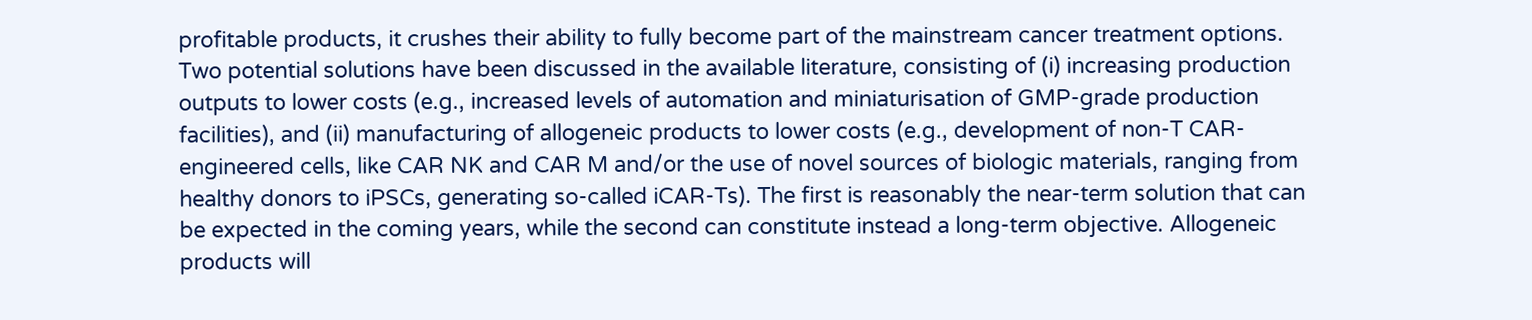profitable products, it crushes their ability to fully become part of the mainstream cancer treatment options.
Two potential solutions have been discussed in the available literature, consisting of (i) increasing production outputs to lower costs (e.g., increased levels of automation and miniaturisation of GMP-grade production facilities), and (ii) manufacturing of allogeneic products to lower costs (e.g., development of non-T CAR-engineered cells, like CAR NK and CAR M and/or the use of novel sources of biologic materials, ranging from healthy donors to iPSCs, generating so-called iCAR-Ts). The first is reasonably the near-term solution that can be expected in the coming years, while the second can constitute instead a long-term objective. Allogeneic products will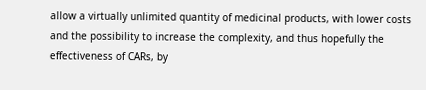allow a virtually unlimited quantity of medicinal products, with lower costs and the possibility to increase the complexity, and thus hopefully the effectiveness of CARs, by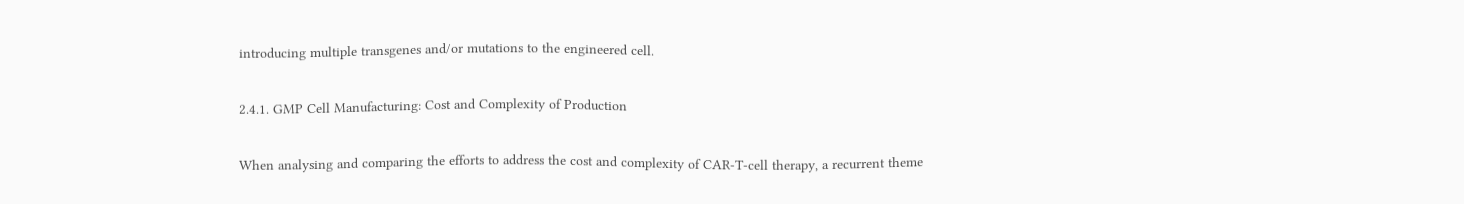introducing multiple transgenes and/or mutations to the engineered cell.

2.4.1. GMP Cell Manufacturing: Cost and Complexity of Production

When analysing and comparing the efforts to address the cost and complexity of CAR-T-cell therapy, a recurrent theme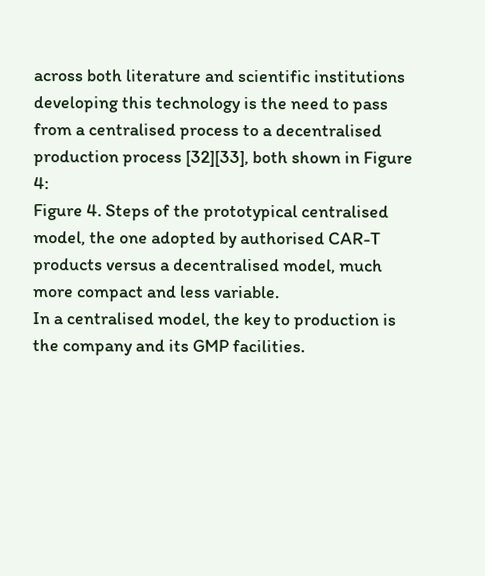across both literature and scientific institutions developing this technology is the need to pass from a centralised process to a decentralised production process [32][33], both shown in Figure 4:
Figure 4. Steps of the prototypical centralised model, the one adopted by authorised CAR-T products versus a decentralised model, much more compact and less variable.
In a centralised model, the key to production is the company and its GMP facilities.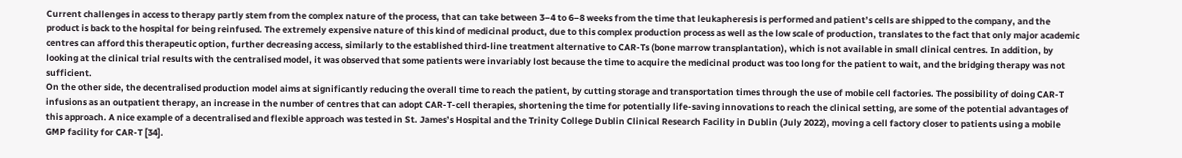Current challenges in access to therapy partly stem from the complex nature of the process, that can take between 3–4 to 6–8 weeks from the time that leukapheresis is performed and patient’s cells are shipped to the company, and the product is back to the hospital for being reinfused. The extremely expensive nature of this kind of medicinal product, due to this complex production process as well as the low scale of production, translates to the fact that only major academic centres can afford this therapeutic option, further decreasing access, similarly to the established third-line treatment alternative to CAR-Ts (bone marrow transplantation), which is not available in small clinical centres. In addition, by looking at the clinical trial results with the centralised model, it was observed that some patients were invariably lost because the time to acquire the medicinal product was too long for the patient to wait, and the bridging therapy was not sufficient.
On the other side, the decentralised production model aims at significantly reducing the overall time to reach the patient, by cutting storage and transportation times through the use of mobile cell factories. The possibility of doing CAR-T infusions as an outpatient therapy, an increase in the number of centres that can adopt CAR-T-cell therapies, shortening the time for potentially life-saving innovations to reach the clinical setting, are some of the potential advantages of this approach. A nice example of a decentralised and flexible approach was tested in St. James’s Hospital and the Trinity College Dublin Clinical Research Facility in Dublin (July 2022), moving a cell factory closer to patients using a mobile GMP facility for CAR-T [34].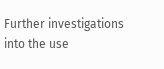Further investigations into the use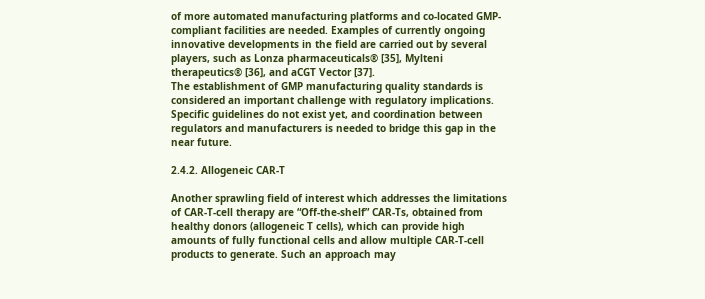of more automated manufacturing platforms and co-located GMP-compliant facilities are needed. Examples of currently ongoing innovative developments in the field are carried out by several players, such as Lonza pharmaceuticals® [35], Mylteni therapeutics® [36], and aCGT Vector [37].
The establishment of GMP manufacturing quality standards is considered an important challenge with regulatory implications. Specific guidelines do not exist yet, and coordination between regulators and manufacturers is needed to bridge this gap in the near future.

2.4.2. Allogeneic CAR-T

Another sprawling field of interest which addresses the limitations of CAR-T-cell therapy are “Off-the-shelf” CAR-Ts, obtained from healthy donors (allogeneic T cells), which can provide high amounts of fully functional cells and allow multiple CAR-T-cell products to generate. Such an approach may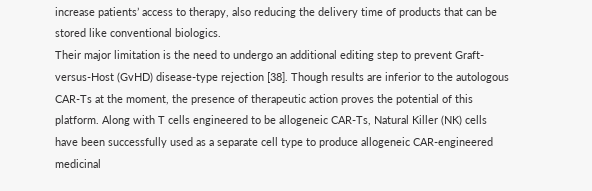increase patients’ access to therapy, also reducing the delivery time of products that can be stored like conventional biologics.
Their major limitation is the need to undergo an additional editing step to prevent Graft-versus-Host (GvHD) disease-type rejection [38]. Though results are inferior to the autologous CAR-Ts at the moment, the presence of therapeutic action proves the potential of this platform. Along with T cells engineered to be allogeneic CAR-Ts, Natural Killer (NK) cells have been successfully used as a separate cell type to produce allogeneic CAR-engineered medicinal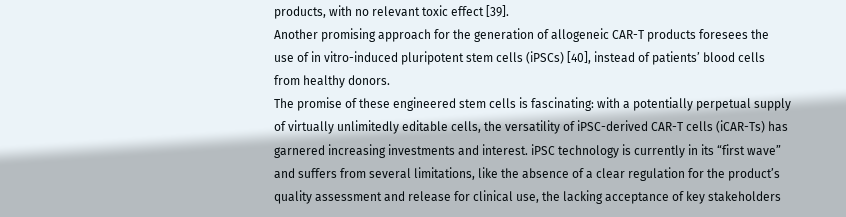products, with no relevant toxic effect [39].
Another promising approach for the generation of allogeneic CAR-T products foresees the use of in vitro-induced pluripotent stem cells (iPSCs) [40], instead of patients’ blood cells from healthy donors.
The promise of these engineered stem cells is fascinating: with a potentially perpetual supply of virtually unlimitedly editable cells, the versatility of iPSC-derived CAR-T cells (iCAR-Ts) has garnered increasing investments and interest. iPSC technology is currently in its “first wave” and suffers from several limitations, like the absence of a clear regulation for the product’s quality assessment and release for clinical use, the lacking acceptance of key stakeholders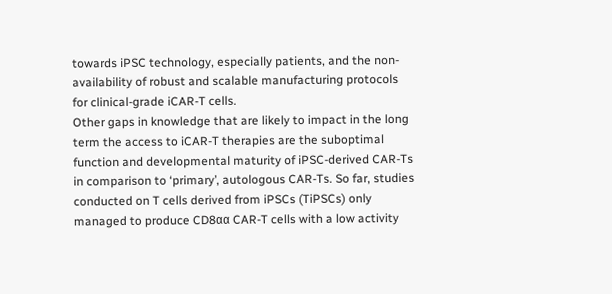towards iPSC technology, especially patients, and the non-availability of robust and scalable manufacturing protocols for clinical-grade iCAR-T cells.
Other gaps in knowledge that are likely to impact in the long term the access to iCAR-T therapies are the suboptimal function and developmental maturity of iPSC-derived CAR-Ts in comparison to ‘primary’, autologous CAR-Ts. So far, studies conducted on T cells derived from iPSCs (TiPSCs) only managed to produce CD8αα CAR-T cells with a low activity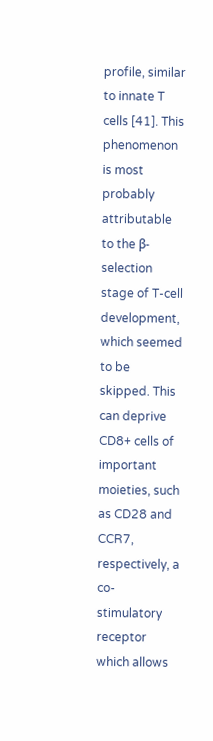profile, similar to innate T cells [41]. This phenomenon is most probably attributable to the β-selection stage of T-cell development, which seemed to be skipped. This can deprive CD8+ cells of important moieties, such as CD28 and CCR7, respectively, a co-stimulatory receptor which allows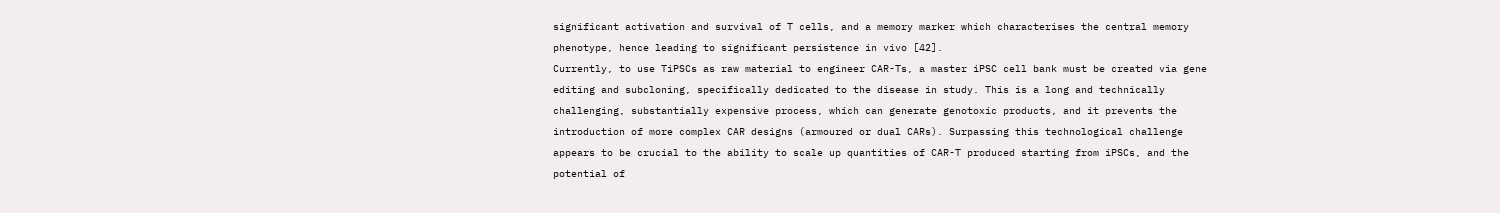significant activation and survival of T cells, and a memory marker which characterises the central memory phenotype, hence leading to significant persistence in vivo [42].
Currently, to use TiPSCs as raw material to engineer CAR-Ts, a master iPSC cell bank must be created via gene editing and subcloning, specifically dedicated to the disease in study. This is a long and technically challenging, substantially expensive process, which can generate genotoxic products, and it prevents the introduction of more complex CAR designs (armoured or dual CARs). Surpassing this technological challenge appears to be crucial to the ability to scale up quantities of CAR-T produced starting from iPSCs, and the potential of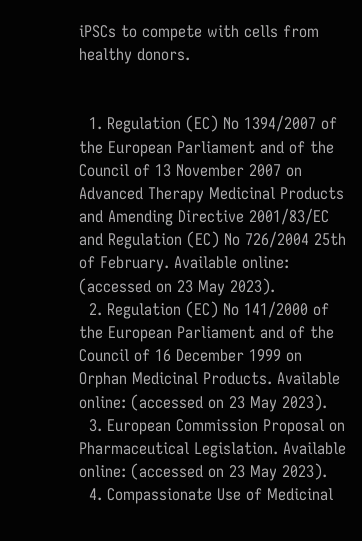iPSCs to compete with cells from healthy donors.


  1. Regulation (EC) No 1394/2007 of the European Parliament and of the Council of 13 November 2007 on Advanced Therapy Medicinal Products and Amending Directive 2001/83/EC and Regulation (EC) No 726/2004 25th of February. Available online: (accessed on 23 May 2023).
  2. Regulation (EC) No 141/2000 of the European Parliament and of the Council of 16 December 1999 on Orphan Medicinal Products. Available online: (accessed on 23 May 2023).
  3. European Commission Proposal on Pharmaceutical Legislation. Available online: (accessed on 23 May 2023).
  4. Compassionate Use of Medicinal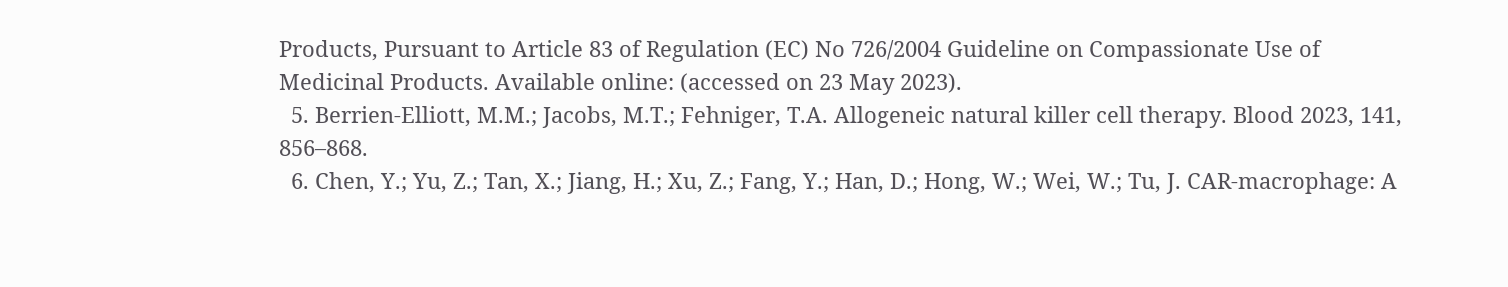Products, Pursuant to Article 83 of Regulation (EC) No 726/2004 Guideline on Compassionate Use of Medicinal Products. Available online: (accessed on 23 May 2023).
  5. Berrien-Elliott, M.M.; Jacobs, M.T.; Fehniger, T.A. Allogeneic natural killer cell therapy. Blood 2023, 141, 856–868.
  6. Chen, Y.; Yu, Z.; Tan, X.; Jiang, H.; Xu, Z.; Fang, Y.; Han, D.; Hong, W.; Wei, W.; Tu, J. CAR-macrophage: A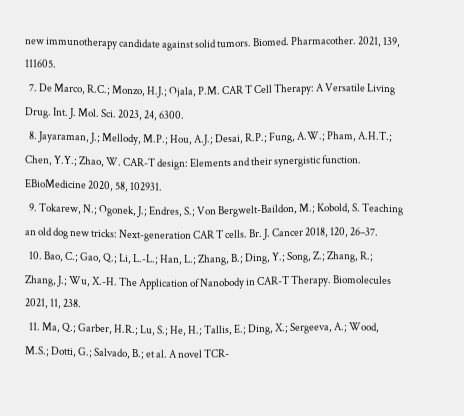new immunotherapy candidate against solid tumors. Biomed. Pharmacother. 2021, 139, 111605.
  7. De Marco, R.C.; Monzo, H.J.; Ojala, P.M. CAR T Cell Therapy: A Versatile Living Drug. Int. J. Mol. Sci. 2023, 24, 6300.
  8. Jayaraman, J.; Mellody, M.P.; Hou, A.J.; Desai, R.P.; Fung, A.W.; Pham, A.H.T.; Chen, Y.Y.; Zhao, W. CAR-T design: Elements and their synergistic function. EBioMedicine 2020, 58, 102931.
  9. Tokarew, N.; Ogonek, J.; Endres, S.; Von Bergwelt-Baildon, M.; Kobold, S. Teaching an old dog new tricks: Next-generation CAR T cells. Br. J. Cancer 2018, 120, 26–37.
  10. Bao, C.; Gao, Q.; Li, L.-L.; Han, L.; Zhang, B.; Ding, Y.; Song, Z.; Zhang, R.; Zhang, J.; Wu, X.-H. The Application of Nanobody in CAR-T Therapy. Biomolecules 2021, 11, 238.
  11. Ma, Q.; Garber, H.R.; Lu, S.; He, H.; Tallis, E.; Ding, X.; Sergeeva, A.; Wood, M.S.; Dotti, G.; Salvado, B.; et al. A novel TCR-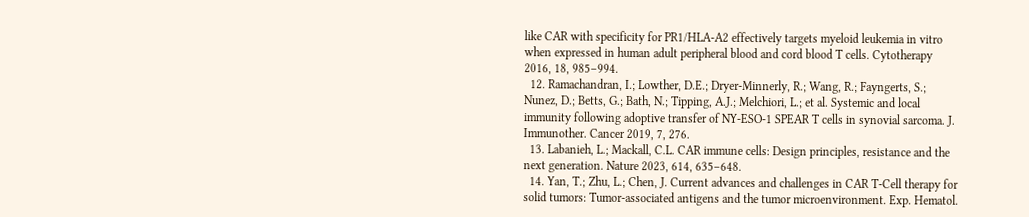like CAR with specificity for PR1/HLA-A2 effectively targets myeloid leukemia in vitro when expressed in human adult peripheral blood and cord blood T cells. Cytotherapy 2016, 18, 985–994.
  12. Ramachandran, I.; Lowther, D.E.; Dryer-Minnerly, R.; Wang, R.; Fayngerts, S.; Nunez, D.; Betts, G.; Bath, N.; Tipping, A.J.; Melchiori, L.; et al. Systemic and local immunity following adoptive transfer of NY-ESO-1 SPEAR T cells in synovial sarcoma. J. Immunother. Cancer 2019, 7, 276.
  13. Labanieh, L.; Mackall, C.L. CAR immune cells: Design principles, resistance and the next generation. Nature 2023, 614, 635–648.
  14. Yan, T.; Zhu, L.; Chen, J. Current advances and challenges in CAR T-Cell therapy for solid tumors: Tumor-associated antigens and the tumor microenvironment. Exp. Hematol.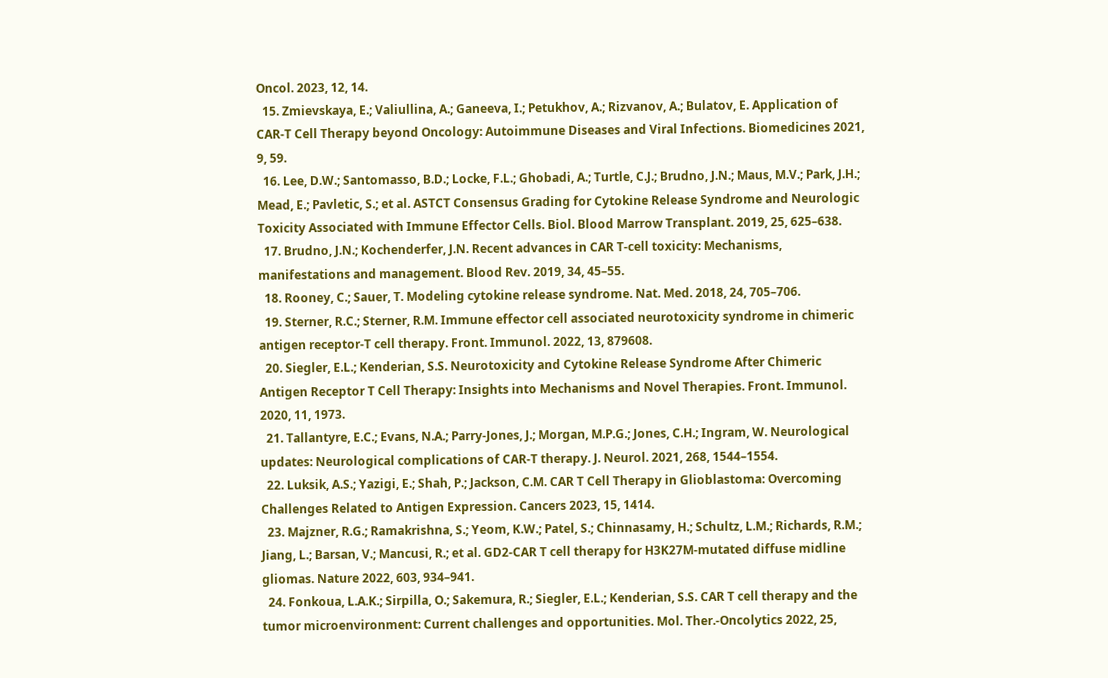Oncol. 2023, 12, 14.
  15. Zmievskaya, E.; Valiullina, A.; Ganeeva, I.; Petukhov, A.; Rizvanov, A.; Bulatov, E. Application of CAR-T Cell Therapy beyond Oncology: Autoimmune Diseases and Viral Infections. Biomedicines 2021, 9, 59.
  16. Lee, D.W.; Santomasso, B.D.; Locke, F.L.; Ghobadi, A.; Turtle, C.J.; Brudno, J.N.; Maus, M.V.; Park, J.H.; Mead, E.; Pavletic, S.; et al. ASTCT Consensus Grading for Cytokine Release Syndrome and Neurologic Toxicity Associated with Immune Effector Cells. Biol. Blood Marrow Transplant. 2019, 25, 625–638.
  17. Brudno, J.N.; Kochenderfer, J.N. Recent advances in CAR T-cell toxicity: Mechanisms, manifestations and management. Blood Rev. 2019, 34, 45–55.
  18. Rooney, C.; Sauer, T. Modeling cytokine release syndrome. Nat. Med. 2018, 24, 705–706.
  19. Sterner, R.C.; Sterner, R.M. Immune effector cell associated neurotoxicity syndrome in chimeric antigen receptor-T cell therapy. Front. Immunol. 2022, 13, 879608.
  20. Siegler, E.L.; Kenderian, S.S. Neurotoxicity and Cytokine Release Syndrome After Chimeric Antigen Receptor T Cell Therapy: Insights into Mechanisms and Novel Therapies. Front. Immunol. 2020, 11, 1973.
  21. Tallantyre, E.C.; Evans, N.A.; Parry-Jones, J.; Morgan, M.P.G.; Jones, C.H.; Ingram, W. Neurological updates: Neurological complications of CAR-T therapy. J. Neurol. 2021, 268, 1544–1554.
  22. Luksik, A.S.; Yazigi, E.; Shah, P.; Jackson, C.M. CAR T Cell Therapy in Glioblastoma: Overcoming Challenges Related to Antigen Expression. Cancers 2023, 15, 1414.
  23. Majzner, R.G.; Ramakrishna, S.; Yeom, K.W.; Patel, S.; Chinnasamy, H.; Schultz, L.M.; Richards, R.M.; Jiang, L.; Barsan, V.; Mancusi, R.; et al. GD2-CAR T cell therapy for H3K27M-mutated diffuse midline gliomas. Nature 2022, 603, 934–941.
  24. Fonkoua, L.A.K.; Sirpilla, O.; Sakemura, R.; Siegler, E.L.; Kenderian, S.S. CAR T cell therapy and the tumor microenvironment: Current challenges and opportunities. Mol. Ther.-Oncolytics 2022, 25,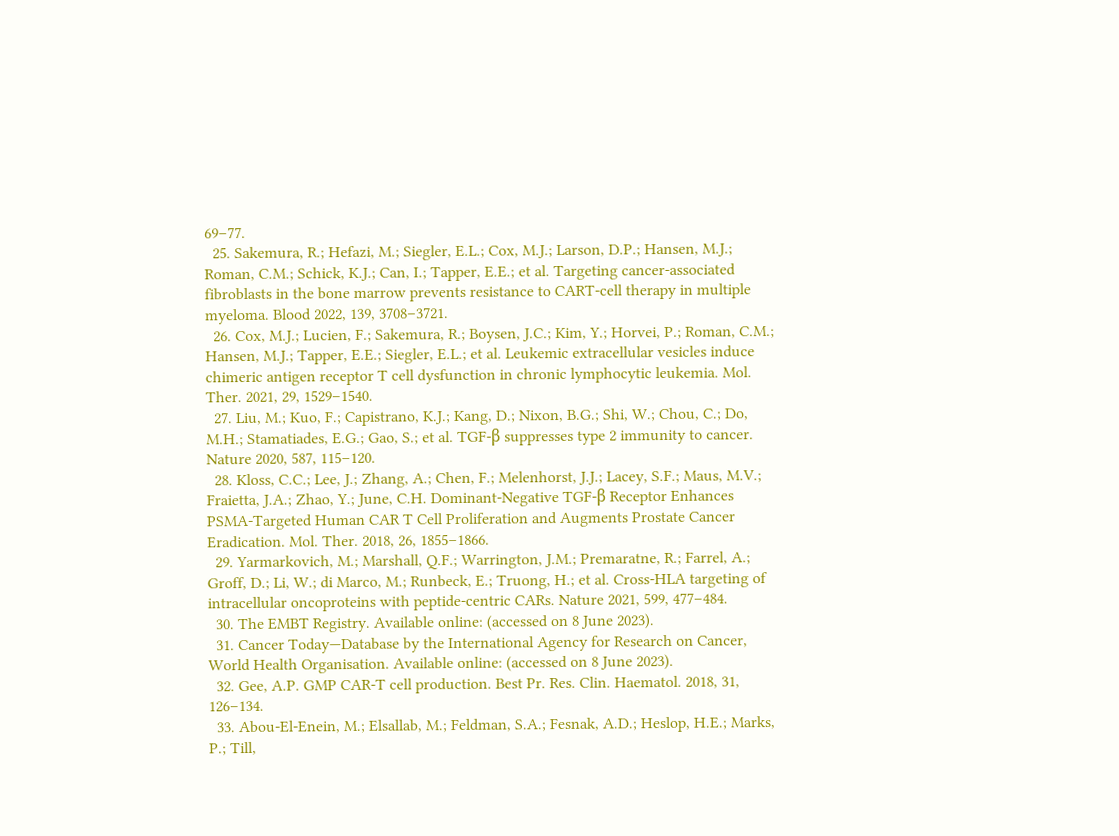69–77.
  25. Sakemura, R.; Hefazi, M.; Siegler, E.L.; Cox, M.J.; Larson, D.P.; Hansen, M.J.; Roman, C.M.; Schick, K.J.; Can, I.; Tapper, E.E.; et al. Targeting cancer-associated fibroblasts in the bone marrow prevents resistance to CART-cell therapy in multiple myeloma. Blood 2022, 139, 3708–3721.
  26. Cox, M.J.; Lucien, F.; Sakemura, R.; Boysen, J.C.; Kim, Y.; Horvei, P.; Roman, C.M.; Hansen, M.J.; Tapper, E.E.; Siegler, E.L.; et al. Leukemic extracellular vesicles induce chimeric antigen receptor T cell dysfunction in chronic lymphocytic leukemia. Mol. Ther. 2021, 29, 1529–1540.
  27. Liu, M.; Kuo, F.; Capistrano, K.J.; Kang, D.; Nixon, B.G.; Shi, W.; Chou, C.; Do, M.H.; Stamatiades, E.G.; Gao, S.; et al. TGF-β suppresses type 2 immunity to cancer. Nature 2020, 587, 115–120.
  28. Kloss, C.C.; Lee, J.; Zhang, A.; Chen, F.; Melenhorst, J.J.; Lacey, S.F.; Maus, M.V.; Fraietta, J.A.; Zhao, Y.; June, C.H. Dominant-Negative TGF-β Receptor Enhances PSMA-Targeted Human CAR T Cell Proliferation and Augments Prostate Cancer Eradication. Mol. Ther. 2018, 26, 1855–1866.
  29. Yarmarkovich, M.; Marshall, Q.F.; Warrington, J.M.; Premaratne, R.; Farrel, A.; Groff, D.; Li, W.; di Marco, M.; Runbeck, E.; Truong, H.; et al. Cross-HLA targeting of intracellular oncoproteins with peptide-centric CARs. Nature 2021, 599, 477–484.
  30. The EMBT Registry. Available online: (accessed on 8 June 2023).
  31. Cancer Today—Database by the International Agency for Research on Cancer, World Health Organisation. Available online: (accessed on 8 June 2023).
  32. Gee, A.P. GMP CAR-T cell production. Best Pr. Res. Clin. Haematol. 2018, 31, 126–134.
  33. Abou-El-Enein, M.; Elsallab, M.; Feldman, S.A.; Fesnak, A.D.; Heslop, H.E.; Marks, P.; Till,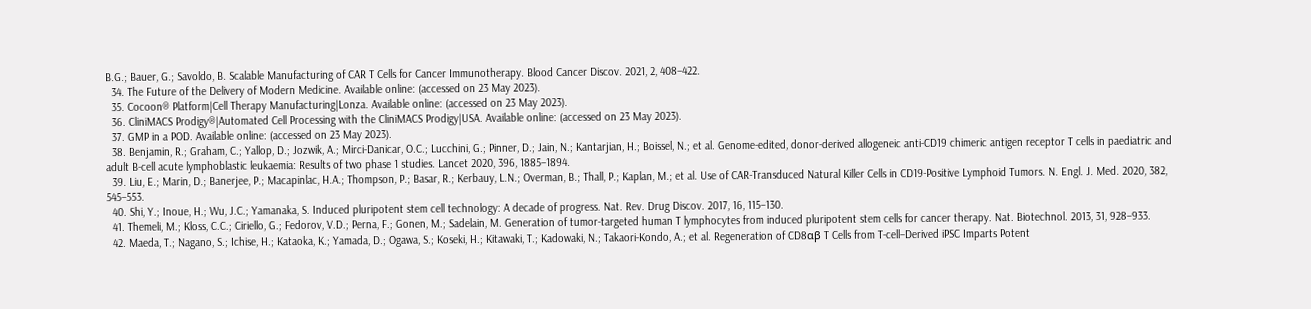B.G.; Bauer, G.; Savoldo, B. Scalable Manufacturing of CAR T Cells for Cancer Immunotherapy. Blood Cancer Discov. 2021, 2, 408–422.
  34. The Future of the Delivery of Modern Medicine. Available online: (accessed on 23 May 2023).
  35. Cocoon® Platform|Cell Therapy Manufacturing|Lonza. Available online: (accessed on 23 May 2023).
  36. CliniMACS Prodigy®|Automated Cell Processing with the CliniMACS Prodigy|USA. Available online: (accessed on 23 May 2023).
  37. GMP in a POD. Available online: (accessed on 23 May 2023).
  38. Benjamin, R.; Graham, C.; Yallop, D.; Jozwik, A.; Mirci-Danicar, O.C.; Lucchini, G.; Pinner, D.; Jain, N.; Kantarjian, H.; Boissel, N.; et al. Genome-edited, donor-derived allogeneic anti-CD19 chimeric antigen receptor T cells in paediatric and adult B-cell acute lymphoblastic leukaemia: Results of two phase 1 studies. Lancet 2020, 396, 1885–1894.
  39. Liu, E.; Marin, D.; Banerjee, P.; Macapinlac, H.A.; Thompson, P.; Basar, R.; Kerbauy, L.N.; Overman, B.; Thall, P.; Kaplan, M.; et al. Use of CAR-Transduced Natural Killer Cells in CD19-Positive Lymphoid Tumors. N. Engl. J. Med. 2020, 382, 545–553.
  40. Shi, Y.; Inoue, H.; Wu, J.C.; Yamanaka, S. Induced pluripotent stem cell technology: A decade of progress. Nat. Rev. Drug Discov. 2017, 16, 115–130.
  41. Themeli, M.; Kloss, C.C.; Ciriello, G.; Fedorov, V.D.; Perna, F.; Gonen, M.; Sadelain, M. Generation of tumor-targeted human T lymphocytes from induced pluripotent stem cells for cancer therapy. Nat. Biotechnol. 2013, 31, 928–933.
  42. Maeda, T.; Nagano, S.; Ichise, H.; Kataoka, K.; Yamada, D.; Ogawa, S.; Koseki, H.; Kitawaki, T.; Kadowaki, N.; Takaori-Kondo, A.; et al. Regeneration of CD8αβ T Cells from T-cell–Derived iPSC Imparts Potent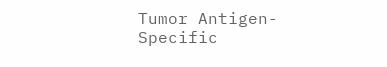Tumor Antigen-Specific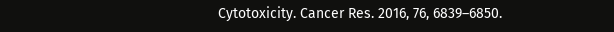Cytotoxicity. Cancer Res. 2016, 76, 6839–6850.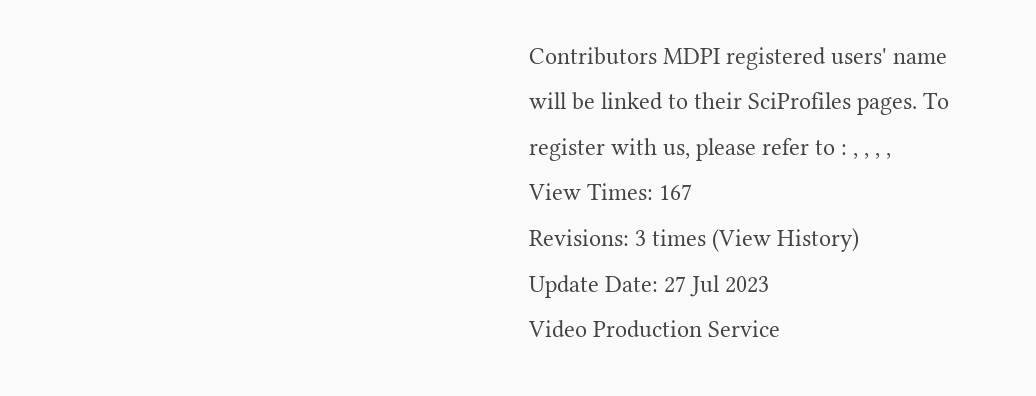Contributors MDPI registered users' name will be linked to their SciProfiles pages. To register with us, please refer to : , , , ,
View Times: 167
Revisions: 3 times (View History)
Update Date: 27 Jul 2023
Video Production Service